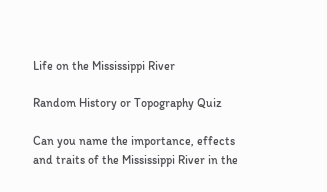Life on the Mississippi River

Random History or Topography Quiz

Can you name the importance, effects and traits of the Mississippi River in the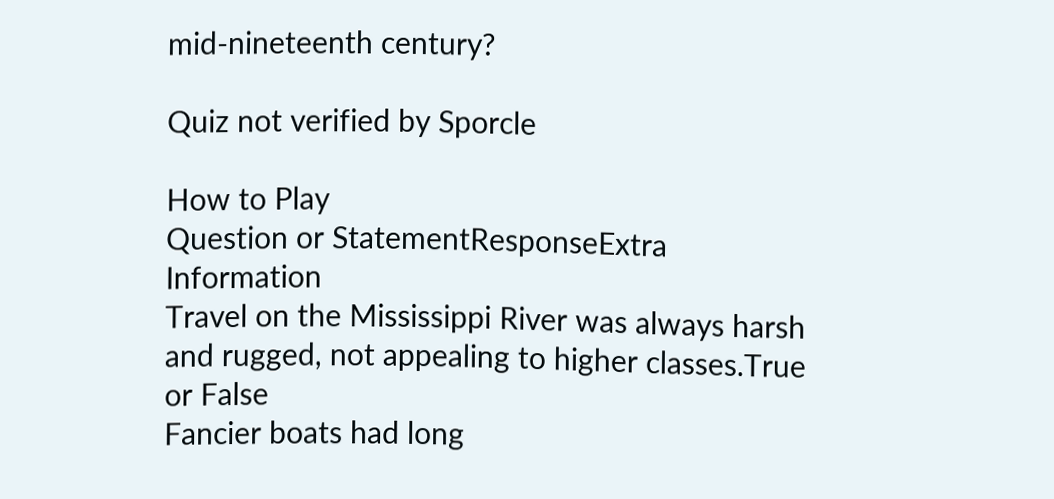mid-nineteenth century?

Quiz not verified by Sporcle

How to Play
Question or StatementResponseExtra Information
Travel on the Mississippi River was always harsh and rugged, not appealing to higher classes.True or False
Fancier boats had long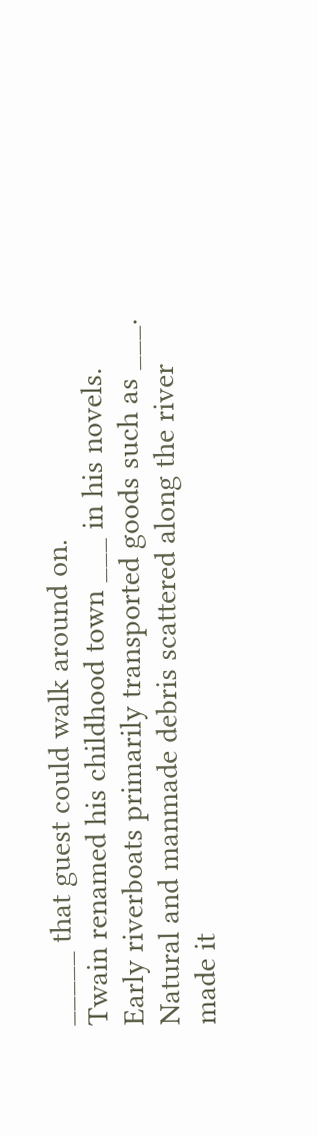_____ that guest could walk around on.
Twain renamed his childhood town ___ in his novels.
Early riverboats primarily transported goods such as ___.
Natural and manmade debris scattered along the river made it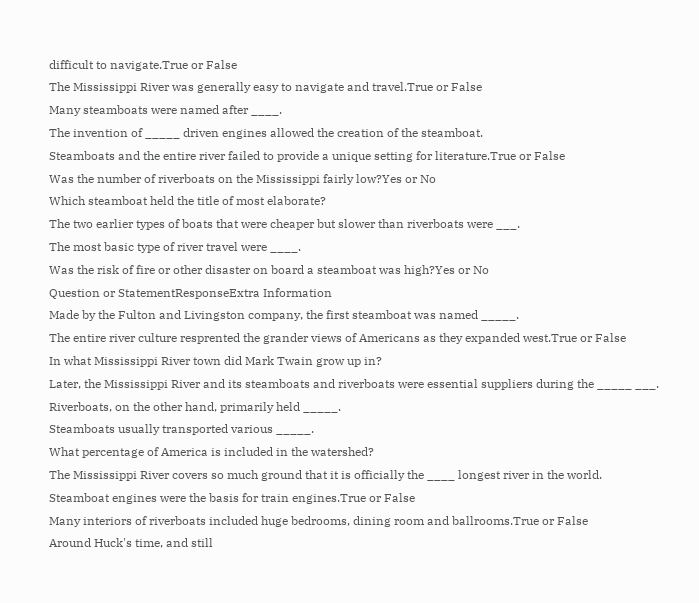difficult to navigate.True or False
The Mississippi River was generally easy to navigate and travel.True or False
Many steamboats were named after ____.
The invention of _____ driven engines allowed the creation of the steamboat.
Steamboats and the entire river failed to provide a unique setting for literature.True or False
Was the number of riverboats on the Mississippi fairly low?Yes or No
Which steamboat held the title of most elaborate?
The two earlier types of boats that were cheaper but slower than riverboats were ___.
The most basic type of river travel were ____.
Was the risk of fire or other disaster on board a steamboat was high?Yes or No
Question or StatementResponseExtra Information
Made by the Fulton and Livingston company, the first steamboat was named _____.
The entire river culture resprented the grander views of Americans as they expanded west.True or False
In what Mississippi River town did Mark Twain grow up in?
Later, the Mississippi River and its steamboats and riverboats were essential suppliers during the _____ ___.
Riverboats, on the other hand, primarily held _____.
Steamboats usually transported various _____.
What percentage of America is included in the watershed?
The Mississippi River covers so much ground that it is officially the ____ longest river in the world.
Steamboat engines were the basis for train engines.True or False
Many interiors of riverboats included huge bedrooms, dining room and ballrooms.True or False
Around Huck's time, and still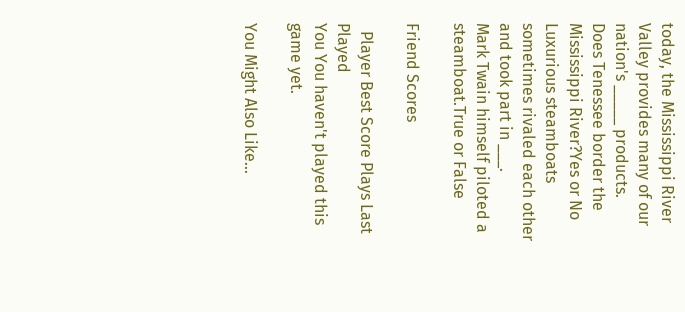today, the Mississippi River Valley provides many of our nation's _____ products.
Does Tenessee border the Mississippi River?Yes or No
Luxurious steamboats sometimes rivaled each other and took part in ___.
Mark Twain himself piloted a steamboat.True or False

Friend Scores

  Player Best Score Plays Last Played
You You haven't played this game yet.

You Might Also Like...